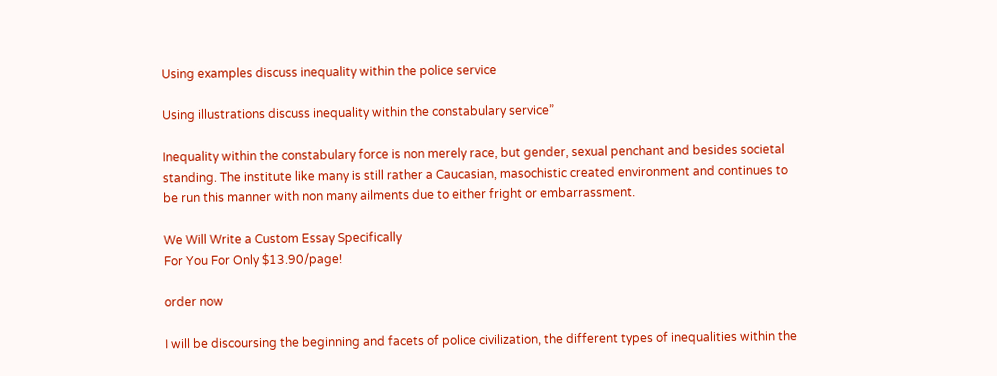Using examples discuss inequality within the police service

Using illustrations discuss inequality within the constabulary service”

Inequality within the constabulary force is non merely race, but gender, sexual penchant and besides societal standing. The institute like many is still rather a Caucasian, masochistic created environment and continues to be run this manner with non many ailments due to either fright or embarrassment.

We Will Write a Custom Essay Specifically
For You For Only $13.90/page!

order now

I will be discoursing the beginning and facets of police civilization, the different types of inequalities within the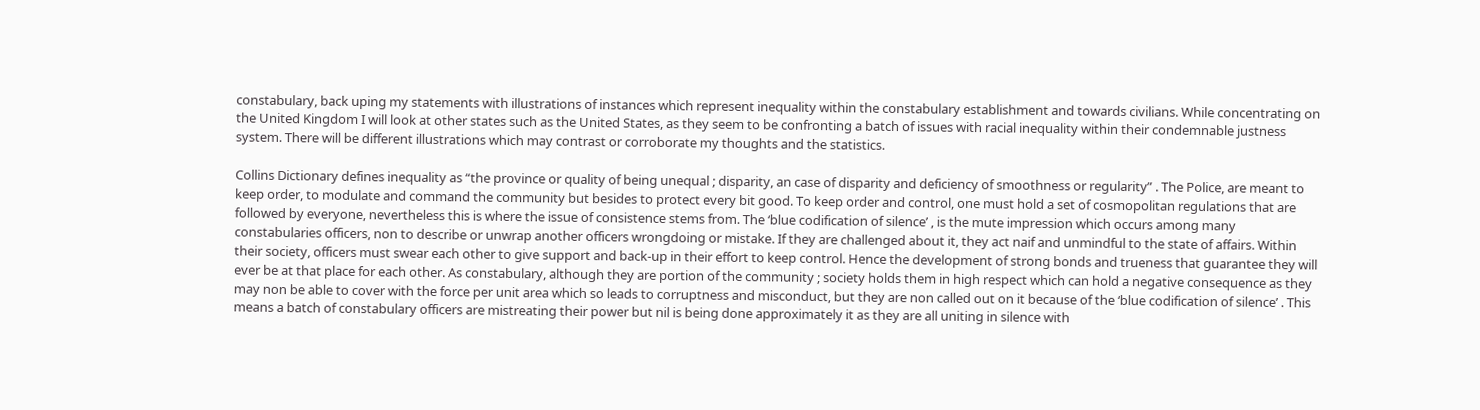constabulary, back uping my statements with illustrations of instances which represent inequality within the constabulary establishment and towards civilians. While concentrating on the United Kingdom I will look at other states such as the United States, as they seem to be confronting a batch of issues with racial inequality within their condemnable justness system. There will be different illustrations which may contrast or corroborate my thoughts and the statistics.

Collins Dictionary defines inequality as “the province or quality of being unequal ; disparity, an case of disparity and deficiency of smoothness or regularity” . The Police, are meant to keep order, to modulate and command the community but besides to protect every bit good. To keep order and control, one must hold a set of cosmopolitan regulations that are followed by everyone, nevertheless this is where the issue of consistence stems from. The ‘blue codification of silence’ , is the mute impression which occurs among many constabularies officers, non to describe or unwrap another officers wrongdoing or mistake. If they are challenged about it, they act naif and unmindful to the state of affairs. Within their society, officers must swear each other to give support and back-up in their effort to keep control. Hence the development of strong bonds and trueness that guarantee they will ever be at that place for each other. As constabulary, although they are portion of the community ; society holds them in high respect which can hold a negative consequence as they may non be able to cover with the force per unit area which so leads to corruptness and misconduct, but they are non called out on it because of the ‘blue codification of silence’ . This means a batch of constabulary officers are mistreating their power but nil is being done approximately it as they are all uniting in silence with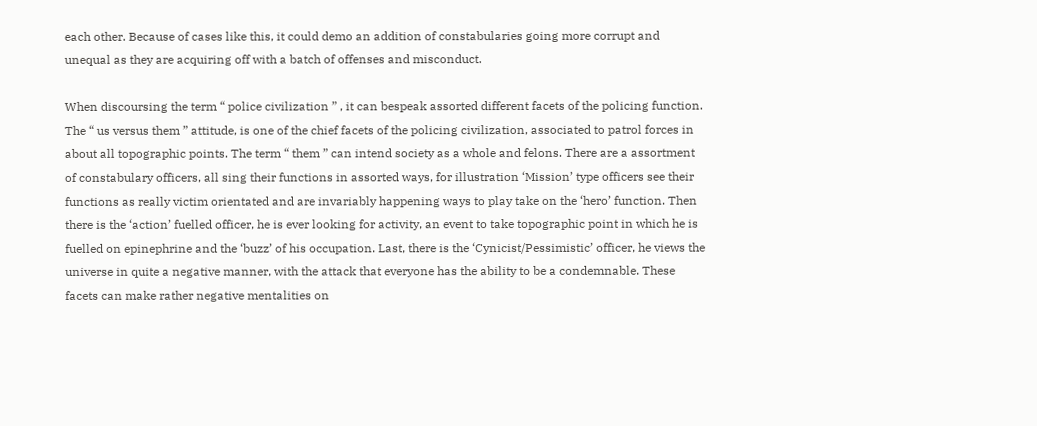each other. Because of cases like this, it could demo an addition of constabularies going more corrupt and unequal as they are acquiring off with a batch of offenses and misconduct.

When discoursing the term “ police civilization ” , it can bespeak assorted different facets of the policing function. The “ us versus them ” attitude, is one of the chief facets of the policing civilization, associated to patrol forces in about all topographic points. The term “ them ” can intend society as a whole and felons. There are a assortment of constabulary officers, all sing their functions in assorted ways, for illustration ‘Mission’ type officers see their functions as really victim orientated and are invariably happening ways to play take on the ‘hero’ function. Then there is the ‘action’ fuelled officer, he is ever looking for activity, an event to take topographic point in which he is fuelled on epinephrine and the ‘buzz’ of his occupation. Last, there is the ‘Cynicist/Pessimistic’ officer, he views the universe in quite a negative manner, with the attack that everyone has the ability to be a condemnable. These facets can make rather negative mentalities on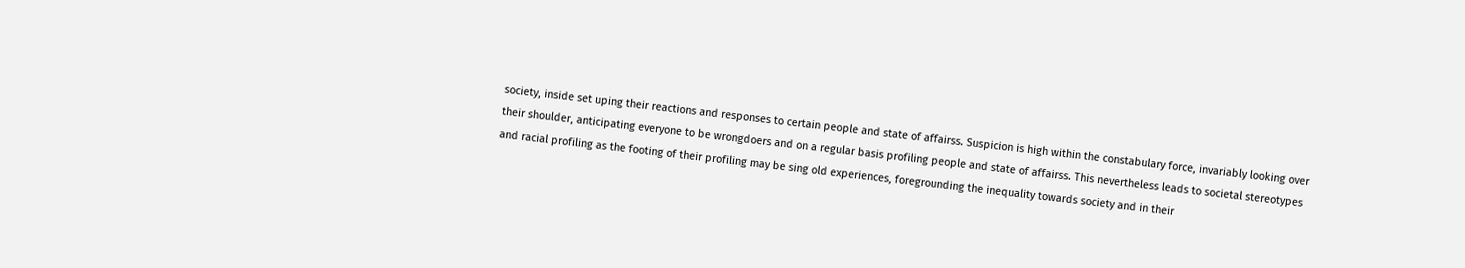society, inside set uping their reactions and responses to certain people and state of affairss. Suspicion is high within the constabulary force, invariably looking over their shoulder, anticipating everyone to be wrongdoers and on a regular basis profiling people and state of affairss. This nevertheless leads to societal stereotypes and racial profiling as the footing of their profiling may be sing old experiences, foregrounding the inequality towards society and in their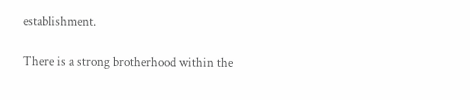establishment.

There is a strong brotherhood within the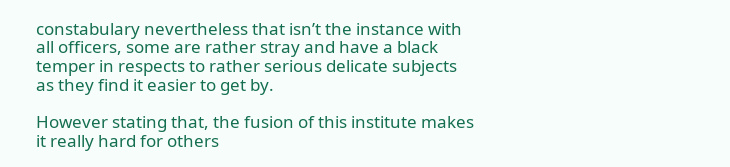constabulary nevertheless that isn’t the instance with all officers, some are rather stray and have a black temper in respects to rather serious delicate subjects as they find it easier to get by.

However stating that, the fusion of this institute makes it really hard for others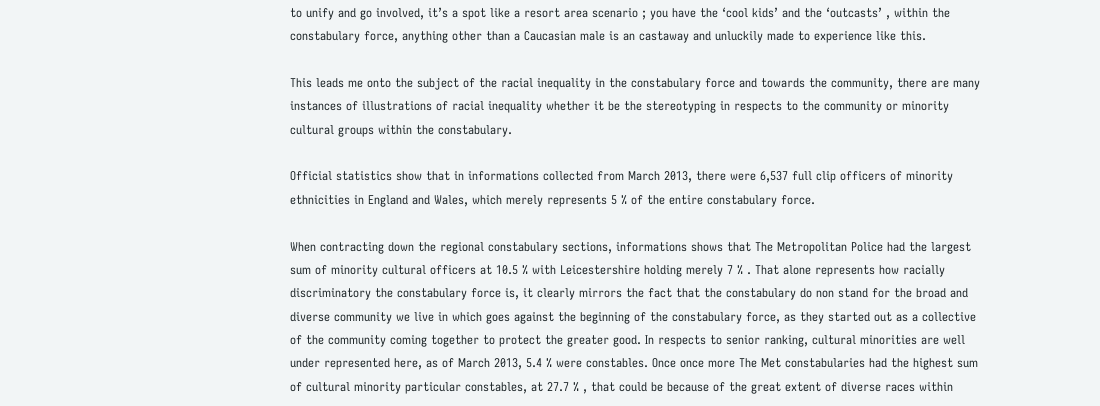to unify and go involved, it’s a spot like a resort area scenario ; you have the ‘cool kids’ and the ‘outcasts’ , within the constabulary force, anything other than a Caucasian male is an castaway and unluckily made to experience like this.

This leads me onto the subject of the racial inequality in the constabulary force and towards the community, there are many instances of illustrations of racial inequality whether it be the stereotyping in respects to the community or minority cultural groups within the constabulary.

Official statistics show that in informations collected from March 2013, there were 6,537 full clip officers of minority ethnicities in England and Wales, which merely represents 5 % of the entire constabulary force.

When contracting down the regional constabulary sections, informations shows that The Metropolitan Police had the largest sum of minority cultural officers at 10.5 % with Leicestershire holding merely 7 % . That alone represents how racially discriminatory the constabulary force is, it clearly mirrors the fact that the constabulary do non stand for the broad and diverse community we live in which goes against the beginning of the constabulary force, as they started out as a collective of the community coming together to protect the greater good. In respects to senior ranking, cultural minorities are well under represented here, as of March 2013, 5.4 % were constables. Once once more The Met constabularies had the highest sum of cultural minority particular constables, at 27.7 % , that could be because of the great extent of diverse races within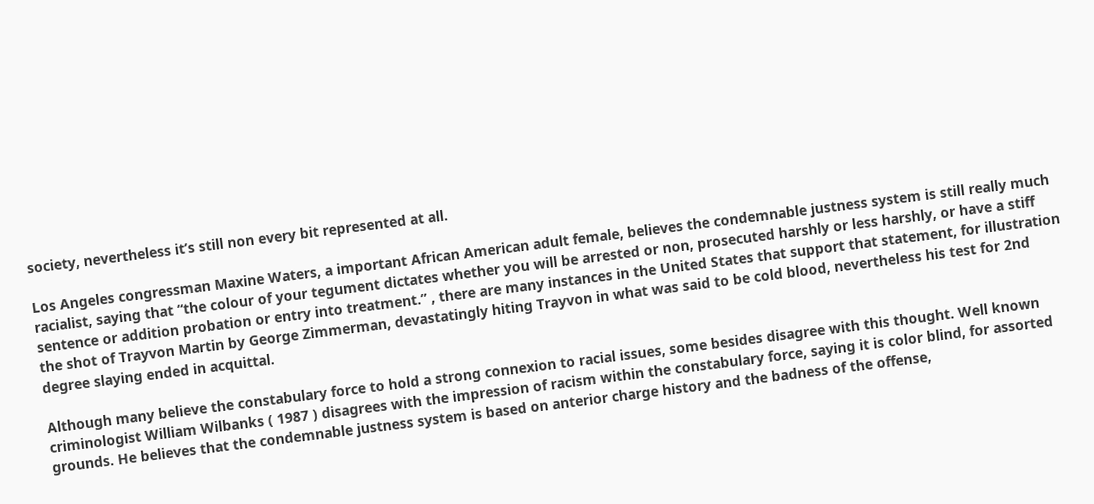society, nevertheless it’s still non every bit represented at all.

Los Angeles congressman Maxine Waters, a important African American adult female, believes the condemnable justness system is still really much racialist, saying that “the colour of your tegument dictates whether you will be arrested or non, prosecuted harshly or less harshly, or have a stiff sentence or addition probation or entry into treatment.” , there are many instances in the United States that support that statement, for illustration the shot of Trayvon Martin by George Zimmerman, devastatingly hiting Trayvon in what was said to be cold blood, nevertheless his test for 2nd degree slaying ended in acquittal.

Although many believe the constabulary force to hold a strong connexion to racial issues, some besides disagree with this thought. Well known criminologist William Wilbanks ( 1987 ) disagrees with the impression of racism within the constabulary force, saying it is color blind, for assorted grounds. He believes that the condemnable justness system is based on anterior charge history and the badness of the offense,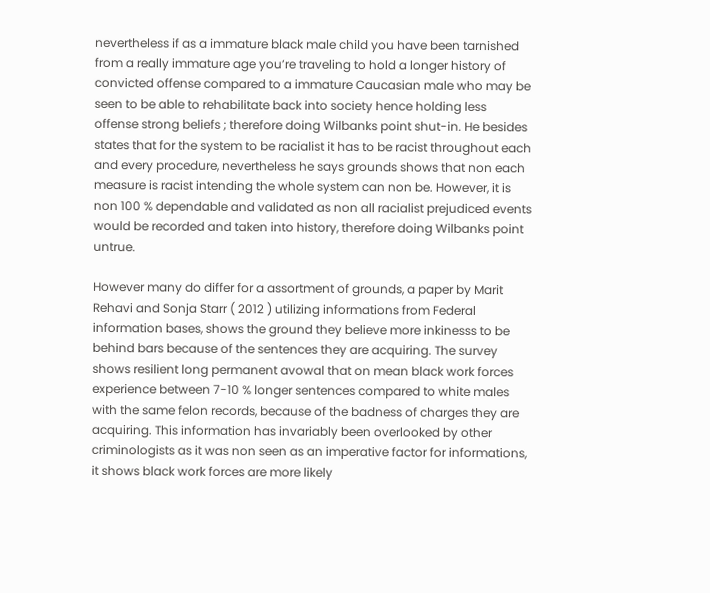nevertheless if as a immature black male child you have been tarnished from a really immature age you’re traveling to hold a longer history of convicted offense compared to a immature Caucasian male who may be seen to be able to rehabilitate back into society hence holding less offense strong beliefs ; therefore doing Wilbanks point shut-in. He besides states that for the system to be racialist it has to be racist throughout each and every procedure, nevertheless he says grounds shows that non each measure is racist intending the whole system can non be. However, it is non 100 % dependable and validated as non all racialist prejudiced events would be recorded and taken into history, therefore doing Wilbanks point untrue.

However many do differ for a assortment of grounds, a paper by Marit Rehavi and Sonja Starr ( 2012 ) utilizing informations from Federal information bases, shows the ground they believe more inkinesss to be behind bars because of the sentences they are acquiring. The survey shows resilient long permanent avowal that on mean black work forces experience between 7-10 % longer sentences compared to white males with the same felon records, because of the badness of charges they are acquiring. This information has invariably been overlooked by other criminologists as it was non seen as an imperative factor for informations, it shows black work forces are more likely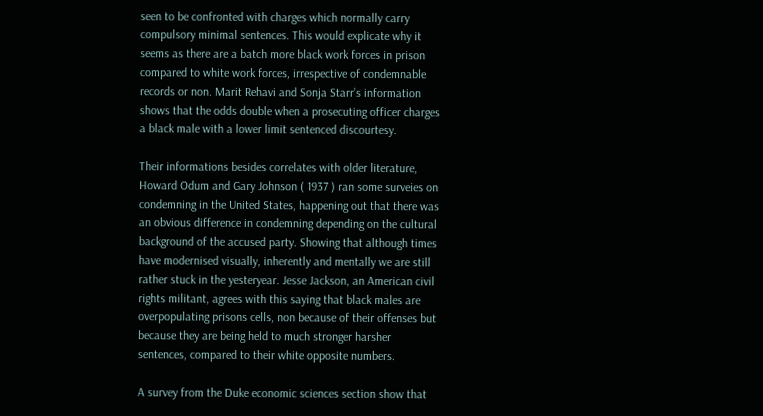seen to be confronted with charges which normally carry compulsory minimal sentences. This would explicate why it seems as there are a batch more black work forces in prison compared to white work forces, irrespective of condemnable records or non. Marit Rehavi and Sonja Starr’s information shows that the odds double when a prosecuting officer charges a black male with a lower limit sentenced discourtesy.

Their informations besides correlates with older literature, Howard Odum and Gary Johnson ( 1937 ) ran some surveies on condemning in the United States, happening out that there was an obvious difference in condemning depending on the cultural background of the accused party. Showing that although times have modernised visually, inherently and mentally we are still rather stuck in the yesteryear. Jesse Jackson, an American civil rights militant, agrees with this saying that black males are overpopulating prisons cells, non because of their offenses but because they are being held to much stronger harsher sentences, compared to their white opposite numbers.

A survey from the Duke economic sciences section show that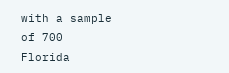with a sample of 700 Florida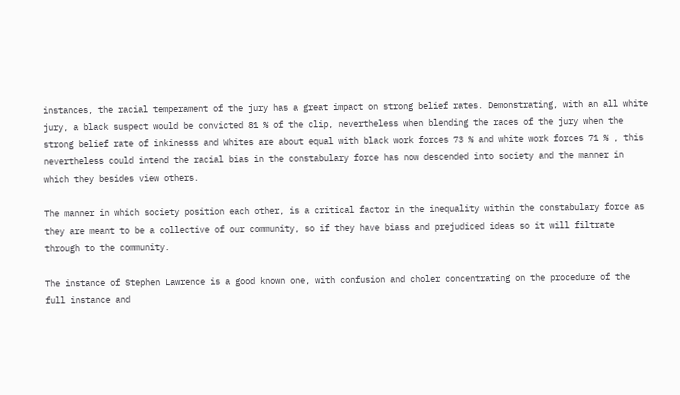instances, the racial temperament of the jury has a great impact on strong belief rates. Demonstrating, with an all white jury, a black suspect would be convicted 81 % of the clip, nevertheless when blending the races of the jury when the strong belief rate of inkinesss and Whites are about equal with black work forces 73 % and white work forces 71 % , this nevertheless could intend the racial bias in the constabulary force has now descended into society and the manner in which they besides view others.

The manner in which society position each other, is a critical factor in the inequality within the constabulary force as they are meant to be a collective of our community, so if they have biass and prejudiced ideas so it will filtrate through to the community.

The instance of Stephen Lawrence is a good known one, with confusion and choler concentrating on the procedure of the full instance and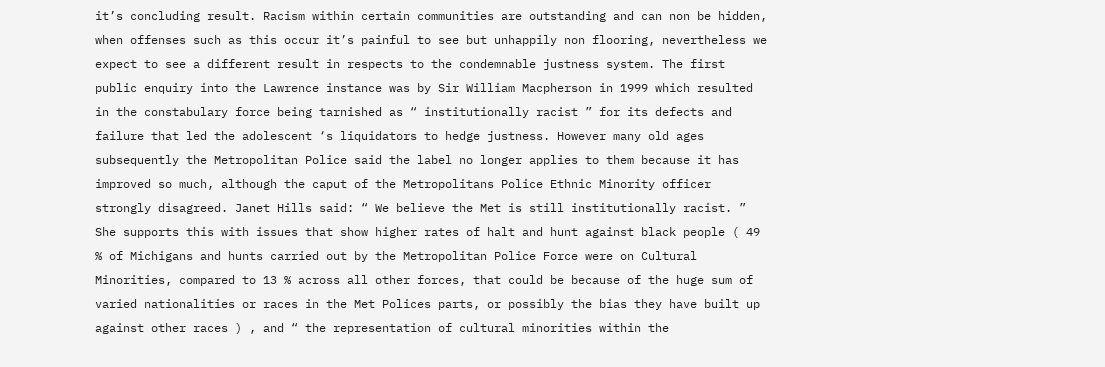it’s concluding result. Racism within certain communities are outstanding and can non be hidden, when offenses such as this occur it’s painful to see but unhappily non flooring, nevertheless we expect to see a different result in respects to the condemnable justness system. The first public enquiry into the Lawrence instance was by Sir William Macpherson in 1999 which resulted in the constabulary force being tarnished as “ institutionally racist ” for its defects and failure that led the adolescent ‘s liquidators to hedge justness. However many old ages subsequently the Metropolitan Police said the label no longer applies to them because it has improved so much, although the caput of the Metropolitans Police Ethnic Minority officer strongly disagreed. Janet Hills said: “ We believe the Met is still institutionally racist. ” She supports this with issues that show higher rates of halt and hunt against black people ( 49 % of Michigans and hunts carried out by the Metropolitan Police Force were on Cultural Minorities, compared to 13 % across all other forces, that could be because of the huge sum of varied nationalities or races in the Met Polices parts, or possibly the bias they have built up against other races ) , and “ the representation of cultural minorities within the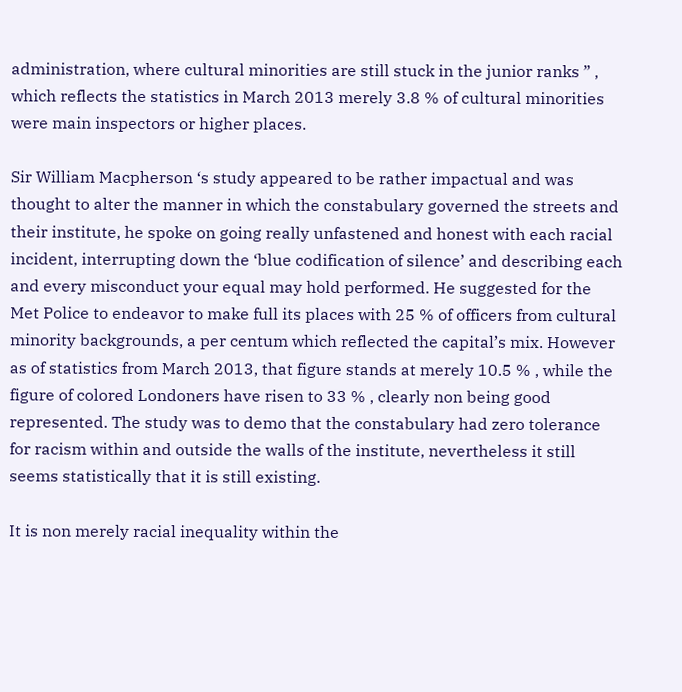administration, where cultural minorities are still stuck in the junior ranks ” , which reflects the statistics in March 2013 merely 3.8 % of cultural minorities were main inspectors or higher places.

Sir William Macpherson ‘s study appeared to be rather impactual and was thought to alter the manner in which the constabulary governed the streets and their institute, he spoke on going really unfastened and honest with each racial incident, interrupting down the ‘blue codification of silence’ and describing each and every misconduct your equal may hold performed. He suggested for the Met Police to endeavor to make full its places with 25 % of officers from cultural minority backgrounds, a per centum which reflected the capital’s mix. However as of statistics from March 2013, that figure stands at merely 10.5 % , while the figure of colored Londoners have risen to 33 % , clearly non being good represented. The study was to demo that the constabulary had zero tolerance for racism within and outside the walls of the institute, nevertheless it still seems statistically that it is still existing.

It is non merely racial inequality within the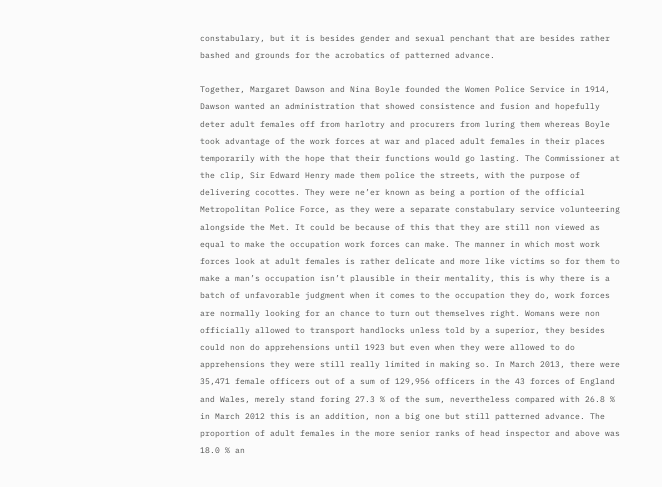constabulary, but it is besides gender and sexual penchant that are besides rather bashed and grounds for the acrobatics of patterned advance.

Together, Margaret Dawson and Nina Boyle founded the Women Police Service in 1914, Dawson wanted an administration that showed consistence and fusion and hopefully deter adult females off from harlotry and procurers from luring them whereas Boyle took advantage of the work forces at war and placed adult females in their places temporarily with the hope that their functions would go lasting. The Commissioner at the clip, Sir Edward Henry made them police the streets, with the purpose of delivering cocottes. They were ne’er known as being a portion of the official Metropolitan Police Force, as they were a separate constabulary service volunteering alongside the Met. It could be because of this that they are still non viewed as equal to make the occupation work forces can make. The manner in which most work forces look at adult females is rather delicate and more like victims so for them to make a man’s occupation isn’t plausible in their mentality, this is why there is a batch of unfavorable judgment when it comes to the occupation they do, work forces are normally looking for an chance to turn out themselves right. Womans were non officially allowed to transport handlocks unless told by a superior, they besides could non do apprehensions until 1923 but even when they were allowed to do apprehensions they were still really limited in making so. In March 2013, there were 35,471 female officers out of a sum of 129,956 officers in the 43 forces of England and Wales, merely stand foring 27.3 % of the sum, nevertheless compared with 26.8 % in March 2012 this is an addition, non a big one but still patterned advance. The proportion of adult females in the more senior ranks of head inspector and above was 18.0 % an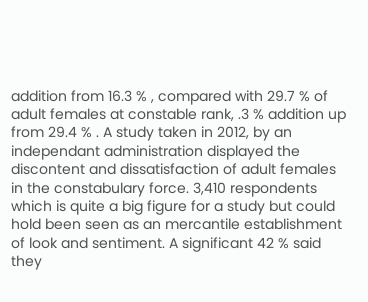addition from 16.3 % , compared with 29.7 % of adult females at constable rank, .3 % addition up from 29.4 % . A study taken in 2012, by an independant administration displayed the discontent and dissatisfaction of adult females in the constabulary force. 3,410 respondents which is quite a big figure for a study but could hold been seen as an mercantile establishment of look and sentiment. A significant 42 % said they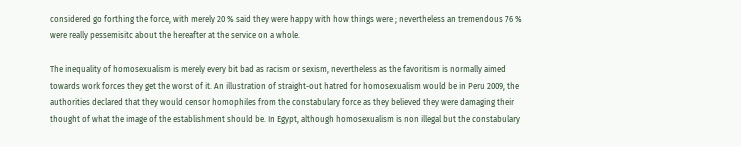considered go forthing the force, with merely 20 % said they were happy with how things were ; nevertheless an tremendous 76 % were really pessemisitc about the hereafter at the service on a whole.

The inequality of homosexualism is merely every bit bad as racism or sexism, nevertheless as the favoritism is normally aimed towards work forces they get the worst of it. An illustration of straight-out hatred for homosexualism would be in Peru 2009, the authorities declared that they would censor homophiles from the constabulary force as they believed they were damaging their thought of what the image of the establishment should be. In Egypt, although homosexualism is non illegal but the constabulary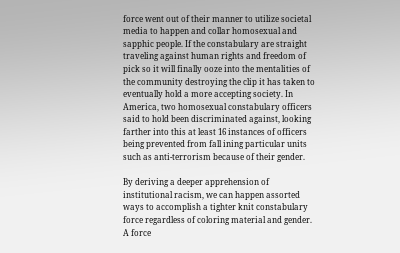force went out of their manner to utilize societal media to happen and collar homosexual and sapphic people. If the constabulary are straight traveling against human rights and freedom of pick so it will finally ooze into the mentalities of the community destroying the clip it has taken to eventually hold a more accepting society. In America, two homosexual constabulary officers said to hold been discriminated against, looking farther into this at least 16 instances of officers being prevented from fall ining particular units such as anti-terrorism because of their gender.

By deriving a deeper apprehension of institutional racism, we can happen assorted ways to accomplish a tighter knit constabulary force regardless of coloring material and gender. A force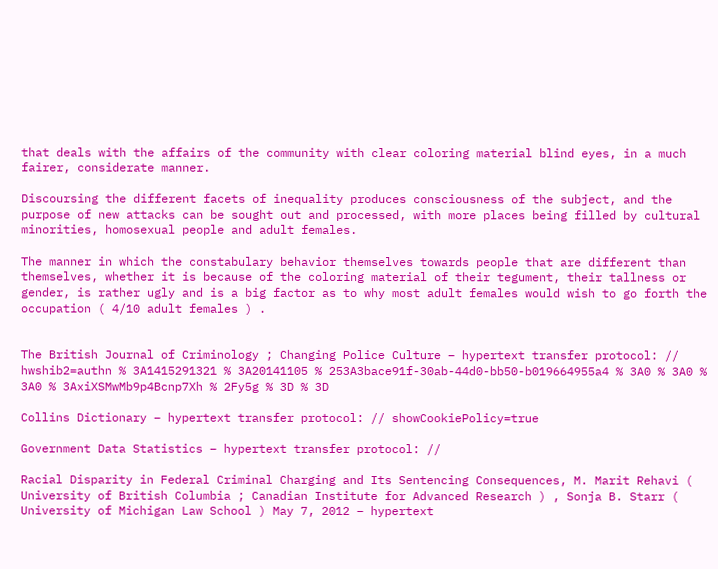that deals with the affairs of the community with clear coloring material blind eyes, in a much fairer, considerate manner.

Discoursing the different facets of inequality produces consciousness of the subject, and the purpose of new attacks can be sought out and processed, with more places being filled by cultural minorities, homosexual people and adult females.

The manner in which the constabulary behavior themselves towards people that are different than themselves, whether it is because of the coloring material of their tegument, their tallness or gender, is rather ugly and is a big factor as to why most adult females would wish to go forth the occupation ( 4/10 adult females ) .


The British Journal of Criminology ; Changing Police Culture – hypertext transfer protocol: // hwshib2=authn % 3A1415291321 % 3A20141105 % 253A3bace91f-30ab-44d0-bb50-b019664955a4 % 3A0 % 3A0 % 3A0 % 3AxiXSMwMb9p4Bcnp7Xh % 2Fy5g % 3D % 3D

Collins Dictionary – hypertext transfer protocol: // showCookiePolicy=true

Government Data Statistics – hypertext transfer protocol: //

Racial Disparity in Federal Criminal Charging and Its Sentencing Consequences, M. Marit Rehavi ( University of British Columbia ; Canadian Institute for Advanced Research ) , Sonja B. Starr ( University of Michigan Law School ) May 7, 2012 – hypertext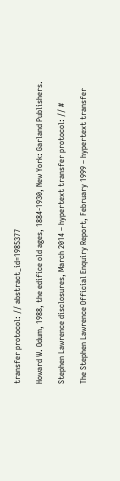transfer protocol: // abstract_id=1985377

Howard W. Odum, 1988, the edifice old ages, 1884-1930, New York: Garland Publishers.

Stephen Lawrence disclosures, March 2014 – hypertext transfer protocol: // #

The Stephen Lawrence Official Enquiry Report, February 1999 – hypertext transfer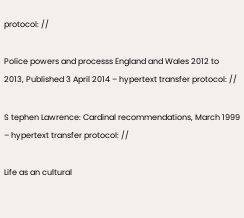protocol: //

Police powers and processs England and Wales 2012 to 2013, Published 3 April 2014 – hypertext transfer protocol: //

S tephen Lawrence: Cardinal recommendations, March 1999 – hypertext transfer protocol: //

Life as an cultural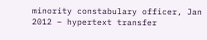minority constabulary officer, Jan 2012 – hypertext transfer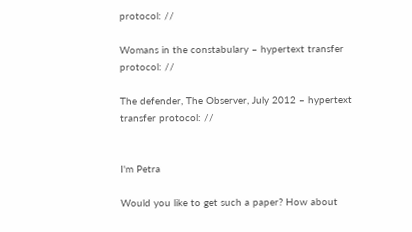protocol: //

Womans in the constabulary – hypertext transfer protocol: //

The defender, The Observer, July 2012 – hypertext transfer protocol: //


I'm Petra

Would you like to get such a paper? How about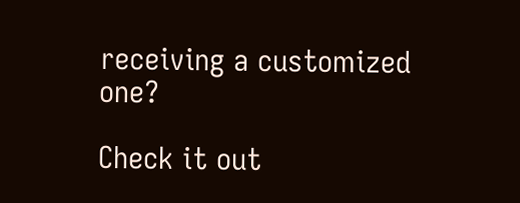receiving a customized one?

Check it out